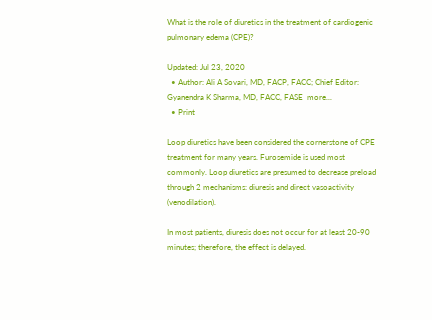What is the role of diuretics in the treatment of cardiogenic pulmonary edema (CPE)?

Updated: Jul 23, 2020
  • Author: Ali A Sovari, MD, FACP, FACC; Chief Editor: Gyanendra K Sharma, MD, FACC, FASE  more...
  • Print

Loop diuretics have been considered the cornerstone of CPE treatment for many years. Furosemide is used most commonly. Loop diuretics are presumed to decrease preload through 2 mechanisms: diuresis and direct vasoactivity (venodilation).

In most patients, diuresis does not occur for at least 20-90 minutes; therefore, the effect is delayed.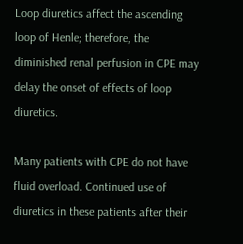Loop diuretics affect the ascending loop of Henle; therefore, the diminished renal perfusion in CPE may delay the onset of effects of loop diuretics.

Many patients with CPE do not have fluid overload. Continued use of diuretics in these patients after their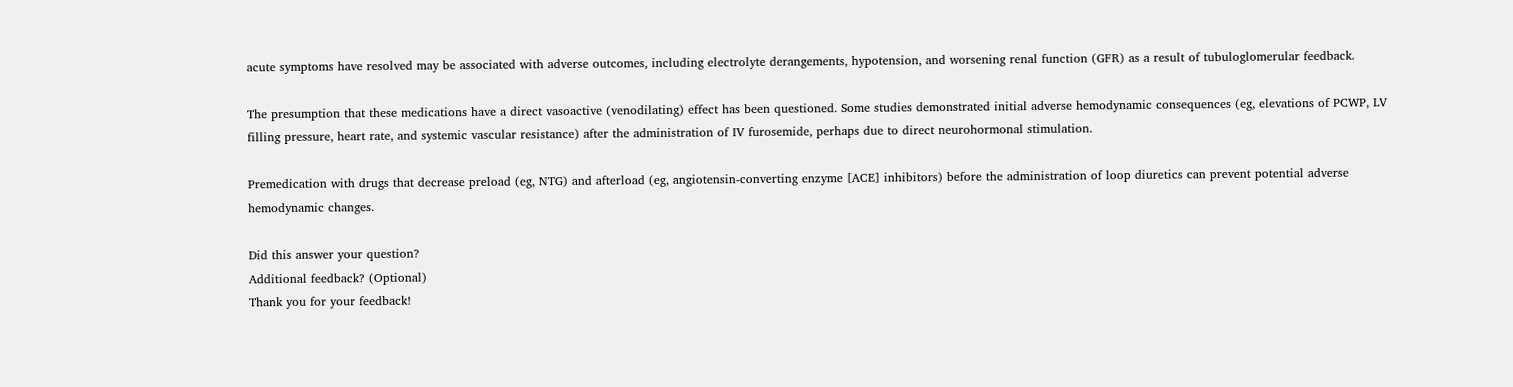acute symptoms have resolved may be associated with adverse outcomes, including electrolyte derangements, hypotension, and worsening renal function (GFR) as a result of tubuloglomerular feedback.

The presumption that these medications have a direct vasoactive (venodilating) effect has been questioned. Some studies demonstrated initial adverse hemodynamic consequences (eg, elevations of PCWP, LV filling pressure, heart rate, and systemic vascular resistance) after the administration of IV furosemide, perhaps due to direct neurohormonal stimulation.

Premedication with drugs that decrease preload (eg, NTG) and afterload (eg, angiotensin-converting enzyme [ACE] inhibitors) before the administration of loop diuretics can prevent potential adverse hemodynamic changes.

Did this answer your question?
Additional feedback? (Optional)
Thank you for your feedback!